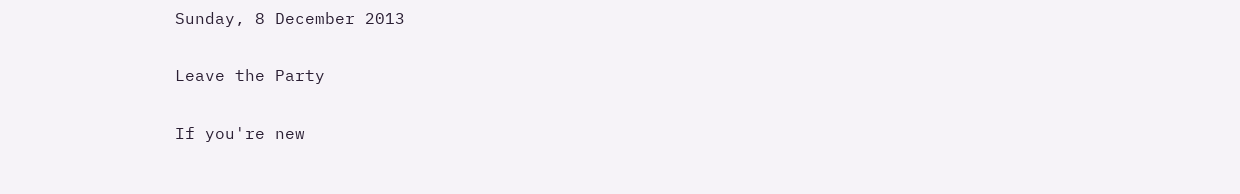Sunday, 8 December 2013

Leave the Party

If you're new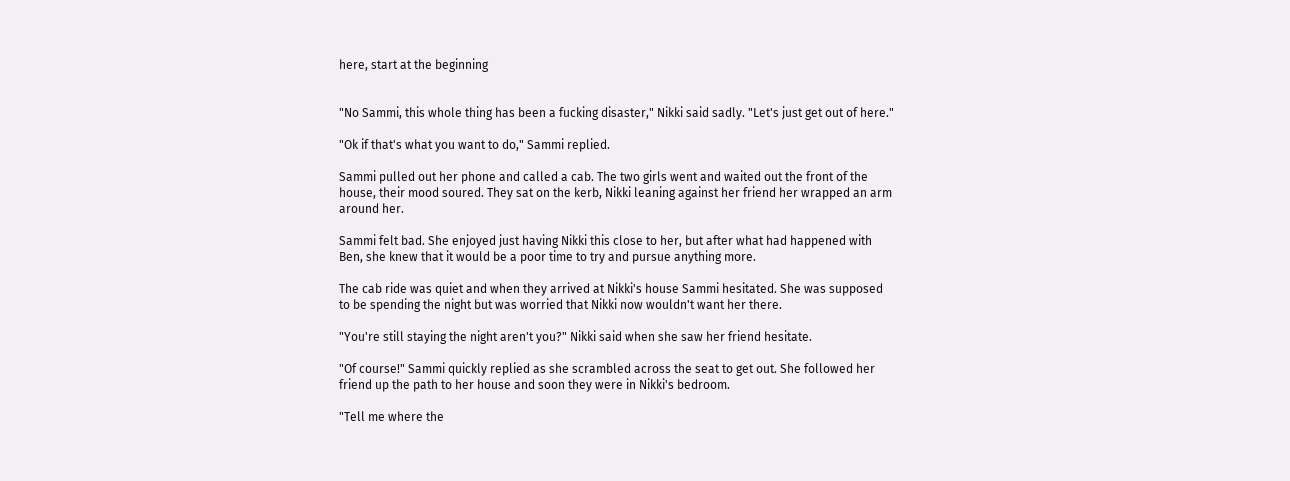here, start at the beginning


"No Sammi, this whole thing has been a fucking disaster," Nikki said sadly. "Let's just get out of here."

"Ok if that's what you want to do," Sammi replied.

Sammi pulled out her phone and called a cab. The two girls went and waited out the front of the house, their mood soured. They sat on the kerb, Nikki leaning against her friend her wrapped an arm around her.

Sammi felt bad. She enjoyed just having Nikki this close to her, but after what had happened with Ben, she knew that it would be a poor time to try and pursue anything more.

The cab ride was quiet and when they arrived at Nikki's house Sammi hesitated. She was supposed to be spending the night but was worried that Nikki now wouldn't want her there.

"You're still staying the night aren't you?" Nikki said when she saw her friend hesitate.

"Of course!" Sammi quickly replied as she scrambled across the seat to get out. She followed her friend up the path to her house and soon they were in Nikki's bedroom.

"Tell me where the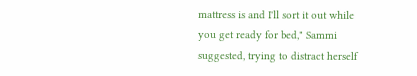mattress is and I'll sort it out while you get ready for bed," Sammi suggested, trying to distract herself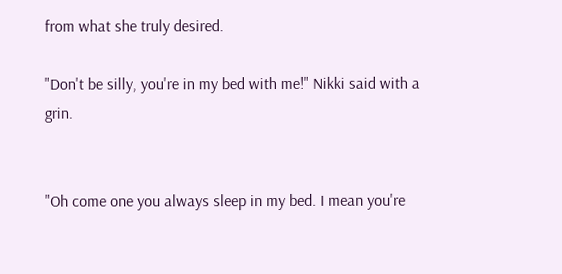from what she truly desired.

"Don't be silly, you're in my bed with me!" Nikki said with a grin.


"Oh come one you always sleep in my bed. I mean you're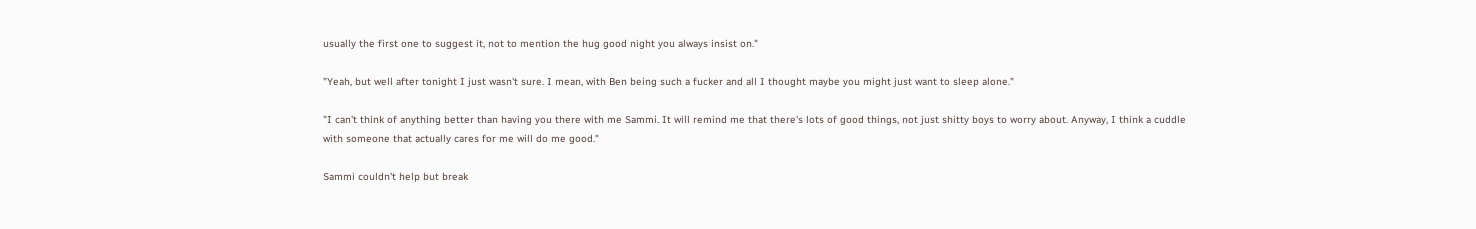usually the first one to suggest it, not to mention the hug good night you always insist on."

"Yeah, but well after tonight I just wasn't sure. I mean, with Ben being such a fucker and all I thought maybe you might just want to sleep alone."

"I can't think of anything better than having you there with me Sammi. It will remind me that there's lots of good things, not just shitty boys to worry about. Anyway, I think a cuddle with someone that actually cares for me will do me good."

Sammi couldn't help but break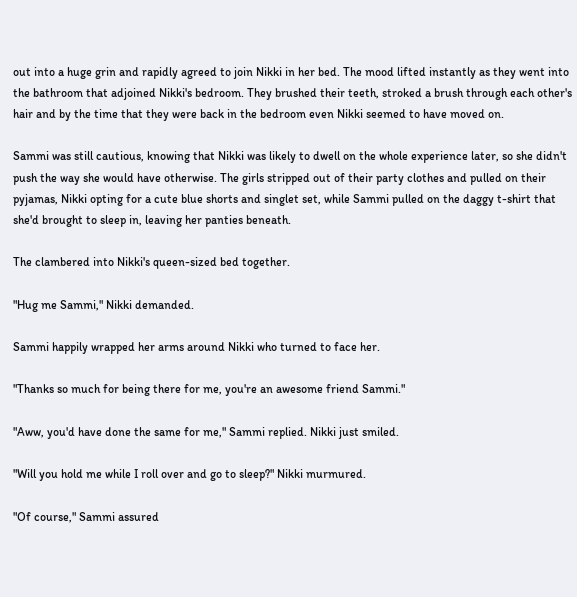out into a huge grin and rapidly agreed to join Nikki in her bed. The mood lifted instantly as they went into the bathroom that adjoined Nikki's bedroom. They brushed their teeth, stroked a brush through each other's hair and by the time that they were back in the bedroom even Nikki seemed to have moved on.

Sammi was still cautious, knowing that Nikki was likely to dwell on the whole experience later, so she didn't push the way she would have otherwise. The girls stripped out of their party clothes and pulled on their pyjamas, Nikki opting for a cute blue shorts and singlet set, while Sammi pulled on the daggy t-shirt that she'd brought to sleep in, leaving her panties beneath.

The clambered into Nikki's queen-sized bed together.

"Hug me Sammi," Nikki demanded.

Sammi happily wrapped her arms around Nikki who turned to face her.

"Thanks so much for being there for me, you're an awesome friend Sammi."

"Aww, you'd have done the same for me," Sammi replied. Nikki just smiled.

"Will you hold me while I roll over and go to sleep?" Nikki murmured.

"Of course," Sammi assured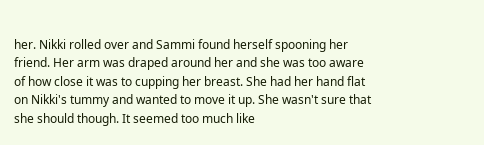her. Nikki rolled over and Sammi found herself spooning her friend. Her arm was draped around her and she was too aware of how close it was to cupping her breast. She had her hand flat on Nikki's tummy and wanted to move it up. She wasn't sure that she should though. It seemed too much like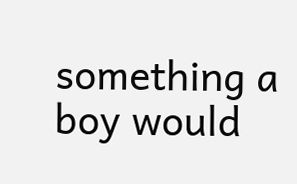something a boy would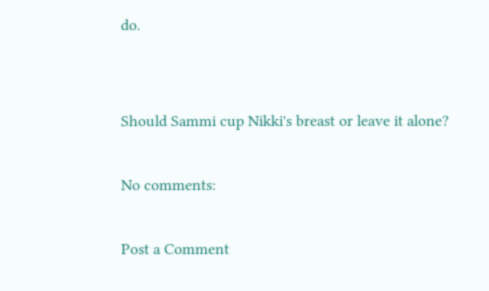do.


Should Sammi cup Nikki's breast or leave it alone?

No comments:

Post a Comment